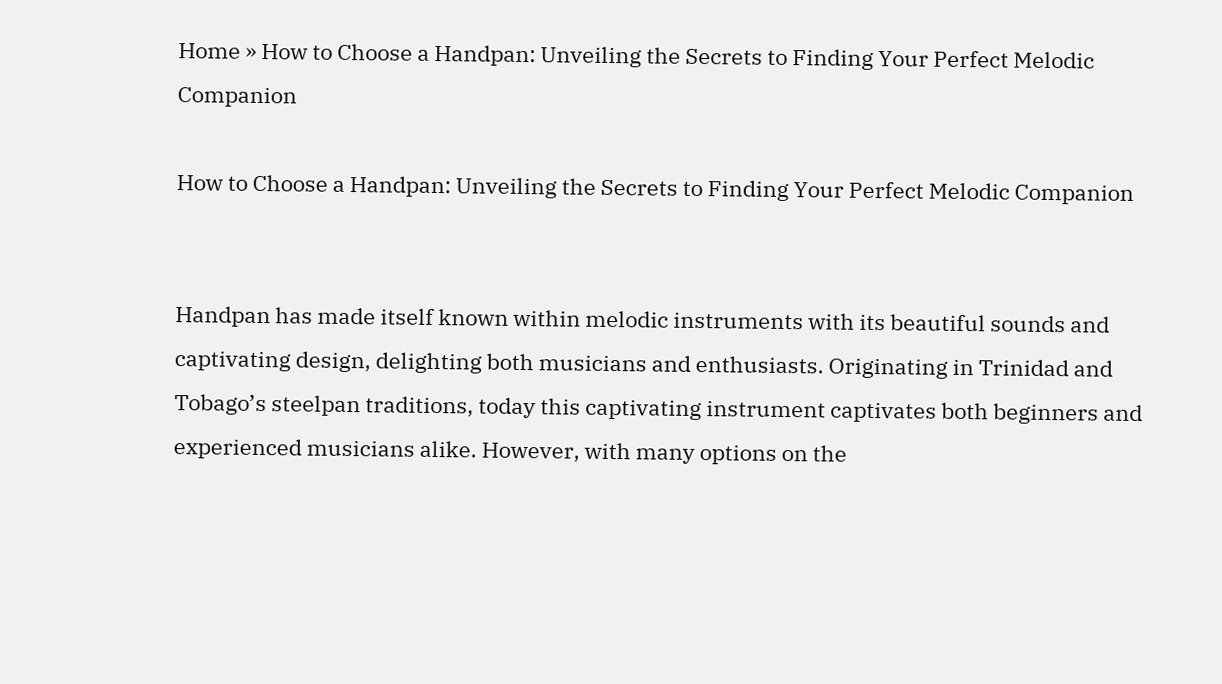Home » How to Choose a Handpan: Unveiling the Secrets to Finding Your Perfect Melodic Companion

How to Choose a Handpan: Unveiling the Secrets to Finding Your Perfect Melodic Companion


Handpan has made itself known within melodic instruments with its beautiful sounds and captivating design, delighting both musicians and enthusiasts. Originating in Trinidad and Tobago’s steelpan traditions, today this captivating instrument captivates both beginners and experienced musicians alike. However, with many options on the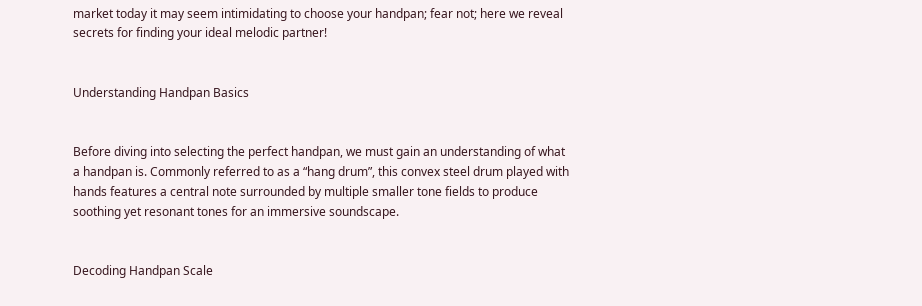market today it may seem intimidating to choose your handpan; fear not; here we reveal secrets for finding your ideal melodic partner!


Understanding Handpan Basics


Before diving into selecting the perfect handpan, we must gain an understanding of what a handpan is. Commonly referred to as a “hang drum”, this convex steel drum played with hands features a central note surrounded by multiple smaller tone fields to produce soothing yet resonant tones for an immersive soundscape.


Decoding Handpan Scale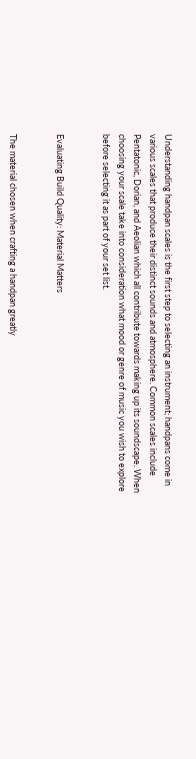Understanding handpan scales is the first step to selecting an instrument; handpans come in various scales that produce their distinct sounds and atmosphere. Common scales include Pentatonic, Dorian, and Aeolian which all contribute towards making up its soundscape. When choosing your scale take into consideration what mood or genre of music you wish to explore before selecting it as part of your set list.


Evaluating Build Quality: Material Matters


The material chosen when crafting a handpan greatly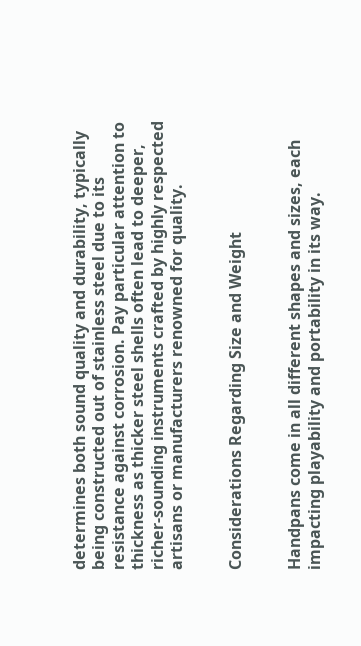determines both sound quality and durability, typically being constructed out of stainless steel due to its resistance against corrosion. Pay particular attention to thickness as thicker steel shells often lead to deeper, richer-sounding instruments crafted by highly respected artisans or manufacturers renowned for quality.


Considerations Regarding Size and Weight


Handpans come in all different shapes and sizes, each impacting playability and portability in its way.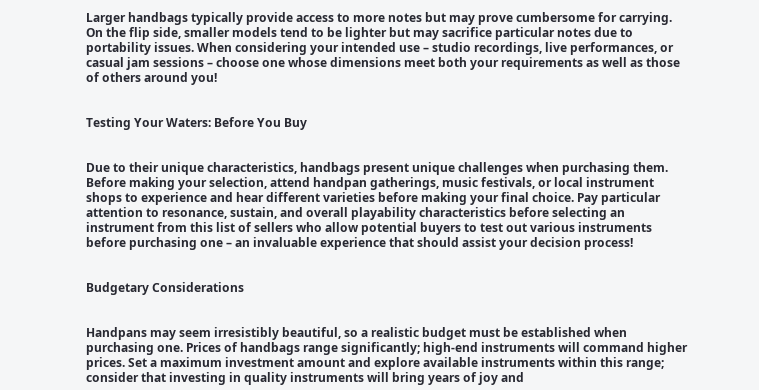Larger handbags typically provide access to more notes but may prove cumbersome for carrying. On the flip side, smaller models tend to be lighter but may sacrifice particular notes due to portability issues. When considering your intended use – studio recordings, live performances, or casual jam sessions – choose one whose dimensions meet both your requirements as well as those of others around you!


Testing Your Waters: Before You Buy


Due to their unique characteristics, handbags present unique challenges when purchasing them. Before making your selection, attend handpan gatherings, music festivals, or local instrument shops to experience and hear different varieties before making your final choice. Pay particular attention to resonance, sustain, and overall playability characteristics before selecting an instrument from this list of sellers who allow potential buyers to test out various instruments before purchasing one – an invaluable experience that should assist your decision process!


Budgetary Considerations


Handpans may seem irresistibly beautiful, so a realistic budget must be established when purchasing one. Prices of handbags range significantly; high-end instruments will command higher prices. Set a maximum investment amount and explore available instruments within this range; consider that investing in quality instruments will bring years of joy and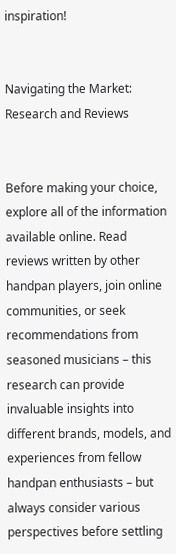inspiration!


Navigating the Market: Research and Reviews


Before making your choice, explore all of the information available online. Read reviews written by other handpan players, join online communities, or seek recommendations from seasoned musicians – this research can provide invaluable insights into different brands, models, and experiences from fellow handpan enthusiasts – but always consider various perspectives before settling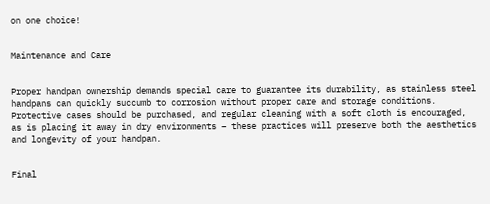on one choice!


Maintenance and Care


Proper handpan ownership demands special care to guarantee its durability, as stainless steel handpans can quickly succumb to corrosion without proper care and storage conditions. Protective cases should be purchased, and regular cleaning with a soft cloth is encouraged, as is placing it away in dry environments – these practices will preserve both the aesthetics and longevity of your handpan.


Final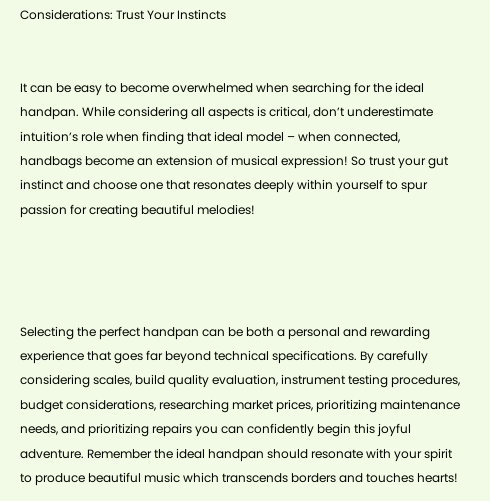Considerations: Trust Your Instincts


It can be easy to become overwhelmed when searching for the ideal handpan. While considering all aspects is critical, don’t underestimate intuition’s role when finding that ideal model – when connected, handbags become an extension of musical expression! So trust your gut instinct and choose one that resonates deeply within yourself to spur passion for creating beautiful melodies!




Selecting the perfect handpan can be both a personal and rewarding experience that goes far beyond technical specifications. By carefully considering scales, build quality evaluation, instrument testing procedures, budget considerations, researching market prices, prioritizing maintenance needs, and prioritizing repairs you can confidently begin this joyful adventure. Remember the ideal handpan should resonate with your spirit to produce beautiful music which transcends borders and touches hearts!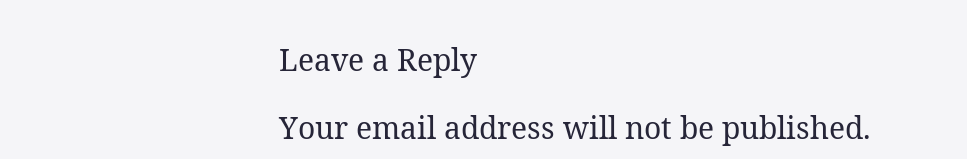Leave a Reply

Your email address will not be published.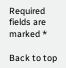Required fields are marked *

Back to top